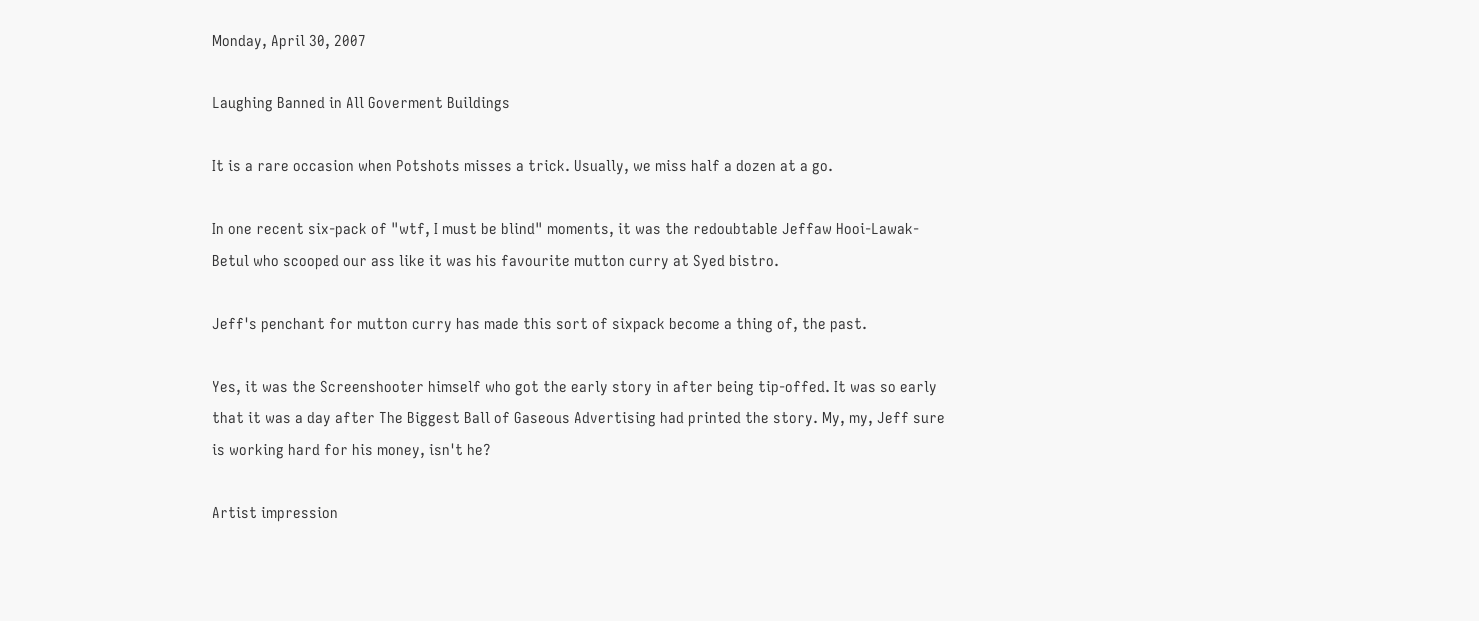Monday, April 30, 2007

Laughing Banned in All Goverment Buildings

It is a rare occasion when Potshots misses a trick. Usually, we miss half a dozen at a go.

In one recent six-pack of "wtf, I must be blind" moments, it was the redoubtable Jeffaw Hooi-Lawak-Betul who scooped our ass like it was his favourite mutton curry at Syed bistro.

Jeff's penchant for mutton curry has made this sort of sixpack become a thing of, the past.

Yes, it was the Screenshooter himself who got the early story in after being tip-offed. It was so early that it was a day after The Biggest Ball of Gaseous Advertising had printed the story. My, my, Jeff sure is working hard for his money, isn't he?

Artist impression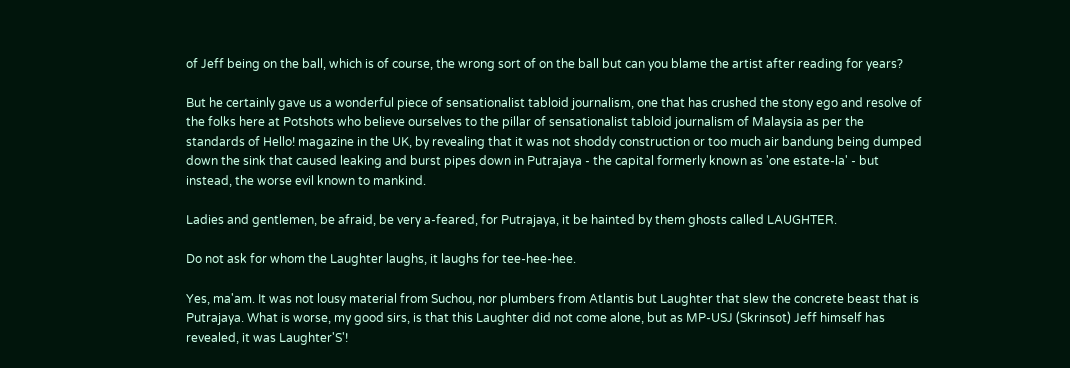of Jeff being on the ball, which is of course, the wrong sort of on the ball but can you blame the artist after reading for years?

But he certainly gave us a wonderful piece of sensationalist tabloid journalism, one that has crushed the stony ego and resolve of the folks here at Potshots who believe ourselves to the pillar of sensationalist tabloid journalism of Malaysia as per the standards of Hello! magazine in the UK, by revealing that it was not shoddy construction or too much air bandung being dumped down the sink that caused leaking and burst pipes down in Putrajaya - the capital formerly known as 'one estate-la' - but instead, the worse evil known to mankind.

Ladies and gentlemen, be afraid, be very a-feared, for Putrajaya, it be hainted by them ghosts called LAUGHTER.

Do not ask for whom the Laughter laughs, it laughs for tee-hee-hee.

Yes, ma'am. It was not lousy material from Suchou, nor plumbers from Atlantis but Laughter that slew the concrete beast that is Putrajaya. What is worse, my good sirs, is that this Laughter did not come alone, but as MP-USJ (Skrinsot) Jeff himself has revealed, it was Laughter'S'!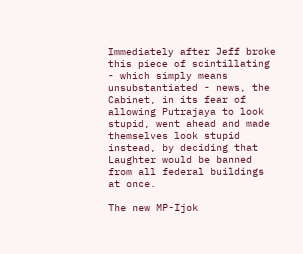Immediately after Jeff broke this piece of scintillating - which simply means unsubstantiated - news, the Cabinet, in its fear of allowing Putrajaya to look stupid, went ahead and made themselves look stupid instead, by deciding that Laughter would be banned from all federal buildings at once.

The new MP-Ijok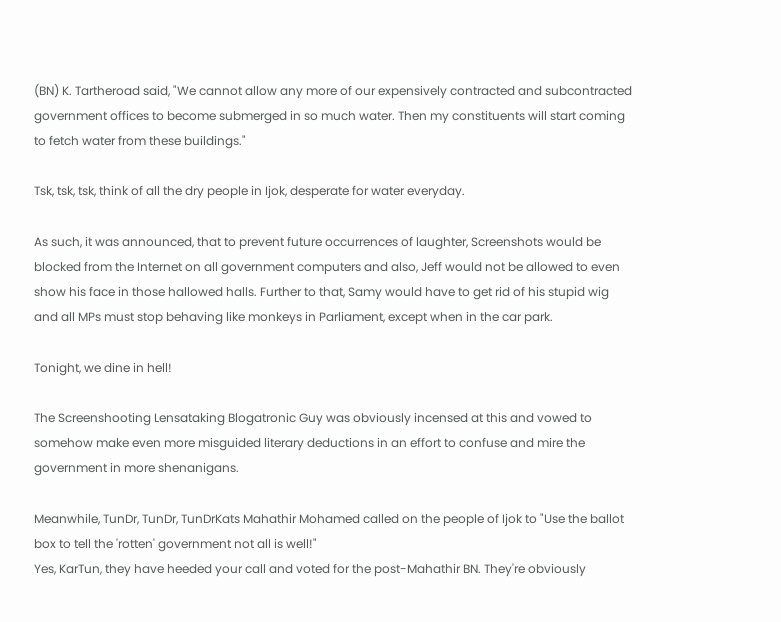(BN) K. Tartheroad said, "We cannot allow any more of our expensively contracted and subcontracted government offices to become submerged in so much water. Then my constituents will start coming to fetch water from these buildings."

Tsk, tsk, tsk, think of all the dry people in Ijok, desperate for water everyday.

As such, it was announced, that to prevent future occurrences of laughter, Screenshots would be blocked from the Internet on all government computers and also, Jeff would not be allowed to even show his face in those hallowed halls. Further to that, Samy would have to get rid of his stupid wig and all MPs must stop behaving like monkeys in Parliament, except when in the car park.

Tonight, we dine in hell!

The Screenshooting Lensataking Blogatronic Guy was obviously incensed at this and vowed to somehow make even more misguided literary deductions in an effort to confuse and mire the government in more shenanigans.

Meanwhile, TunDr, TunDr, TunDrKats Mahathir Mohamed called on the people of Ijok to "Use the ballot box to tell the 'rotten' government not all is well!"
Yes, KarTun, they have heeded your call and voted for the post-Mahathir BN. They're obviously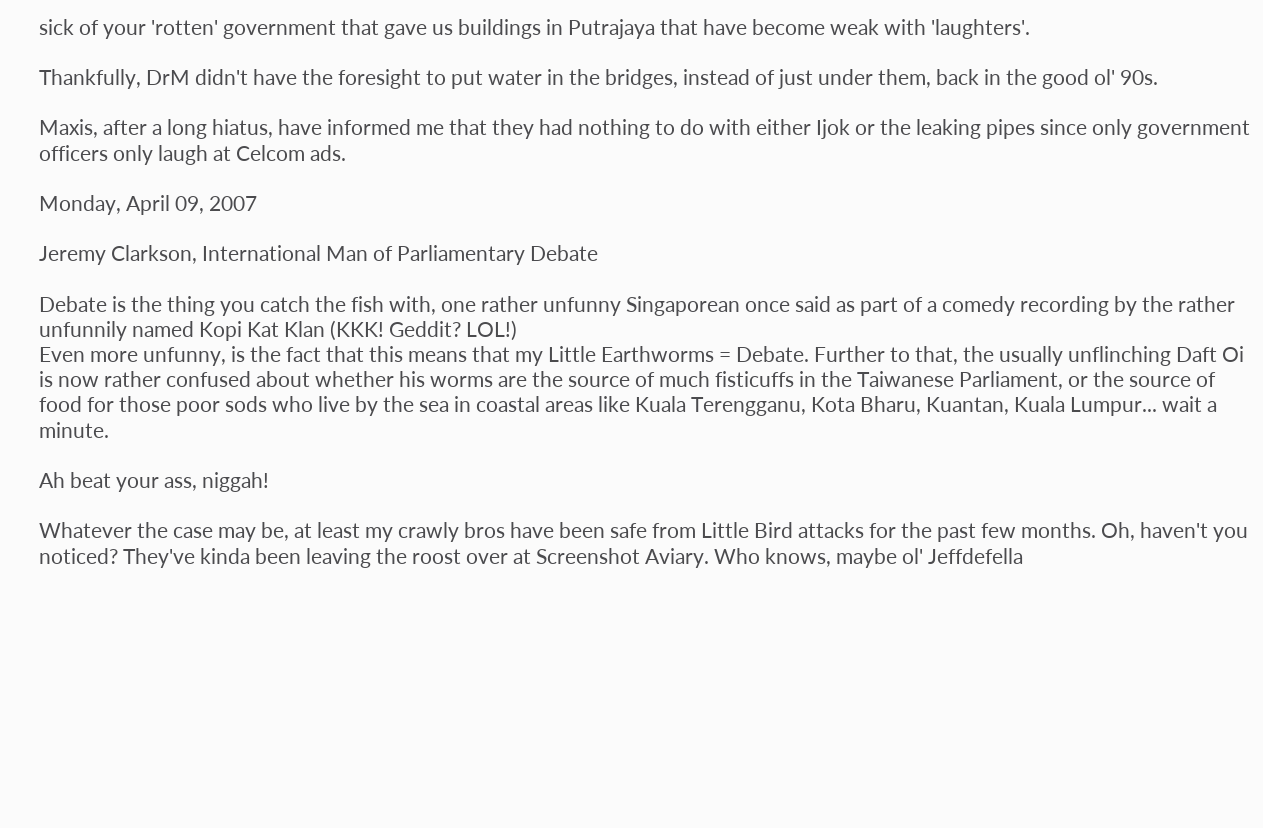sick of your 'rotten' government that gave us buildings in Putrajaya that have become weak with 'laughters'.

Thankfully, DrM didn't have the foresight to put water in the bridges, instead of just under them, back in the good ol' 90s.

Maxis, after a long hiatus, have informed me that they had nothing to do with either Ijok or the leaking pipes since only government officers only laugh at Celcom ads.

Monday, April 09, 2007

Jeremy Clarkson, International Man of Parliamentary Debate

Debate is the thing you catch the fish with, one rather unfunny Singaporean once said as part of a comedy recording by the rather unfunnily named Kopi Kat Klan (KKK! Geddit? LOL!)
Even more unfunny, is the fact that this means that my Little Earthworms = Debate. Further to that, the usually unflinching Daft Oi is now rather confused about whether his worms are the source of much fisticuffs in the Taiwanese Parliament, or the source of food for those poor sods who live by the sea in coastal areas like Kuala Terengganu, Kota Bharu, Kuantan, Kuala Lumpur... wait a minute.

Ah beat your ass, niggah!

Whatever the case may be, at least my crawly bros have been safe from Little Bird attacks for the past few months. Oh, haven't you noticed? They've kinda been leaving the roost over at Screenshot Aviary. Who knows, maybe ol' Jeffdefella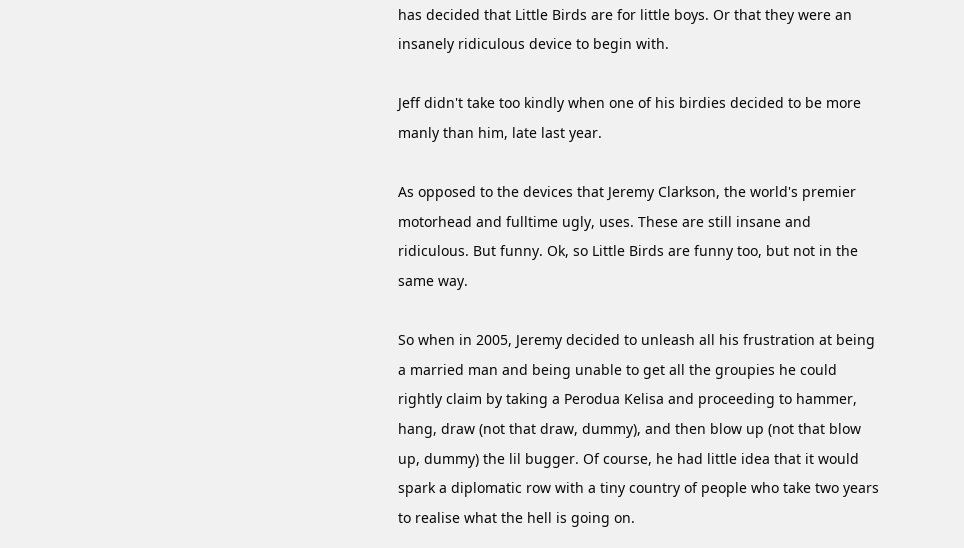has decided that Little Birds are for little boys. Or that they were an insanely ridiculous device to begin with.

Jeff didn't take too kindly when one of his birdies decided to be more manly than him, late last year.

As opposed to the devices that Jeremy Clarkson, the world's premier motorhead and fulltime ugly, uses. These are still insane and ridiculous. But funny. Ok, so Little Birds are funny too, but not in the same way.

So when in 2005, Jeremy decided to unleash all his frustration at being a married man and being unable to get all the groupies he could rightly claim by taking a Perodua Kelisa and proceeding to hammer, hang, draw (not that draw, dummy), and then blow up (not that blow up, dummy) the lil bugger. Of course, he had little idea that it would spark a diplomatic row with a tiny country of people who take two years to realise what the hell is going on.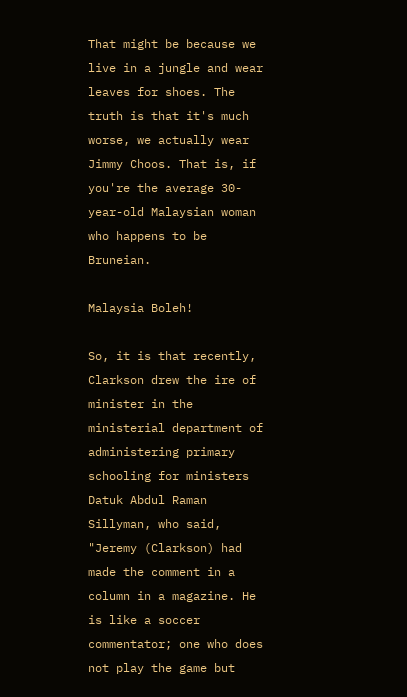That might be because we live in a jungle and wear leaves for shoes. The truth is that it's much worse, we actually wear Jimmy Choos. That is, if you're the average 30-year-old Malaysian woman who happens to be Bruneian.

Malaysia Boleh!

So, it is that recently, Clarkson drew the ire of minister in the ministerial department of administering primary schooling for ministers Datuk Abdul Raman Sillyman, who said, "Jeremy (Clarkson) had made the comment in a column in a magazine. He is like a soccer commentator; one who does not play the game but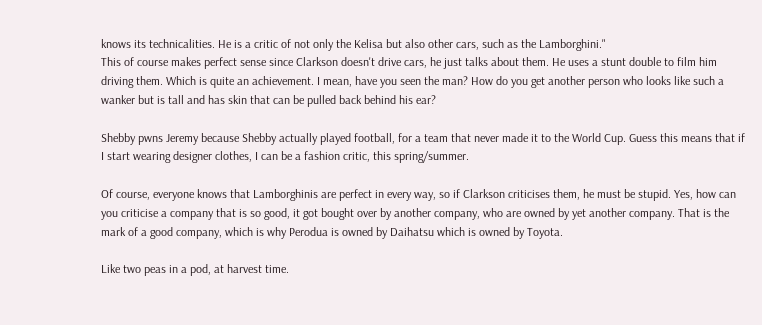knows its technicalities. He is a critic of not only the Kelisa but also other cars, such as the Lamborghini."
This of course makes perfect sense since Clarkson doesn't drive cars, he just talks about them. He uses a stunt double to film him driving them. Which is quite an achievement. I mean, have you seen the man? How do you get another person who looks like such a wanker but is tall and has skin that can be pulled back behind his ear?

Shebby pwns Jeremy because Shebby actually played football, for a team that never made it to the World Cup. Guess this means that if I start wearing designer clothes, I can be a fashion critic, this spring/summer.

Of course, everyone knows that Lamborghinis are perfect in every way, so if Clarkson criticises them, he must be stupid. Yes, how can you criticise a company that is so good, it got bought over by another company, who are owned by yet another company. That is the mark of a good company, which is why Perodua is owned by Daihatsu which is owned by Toyota.

Like two peas in a pod, at harvest time.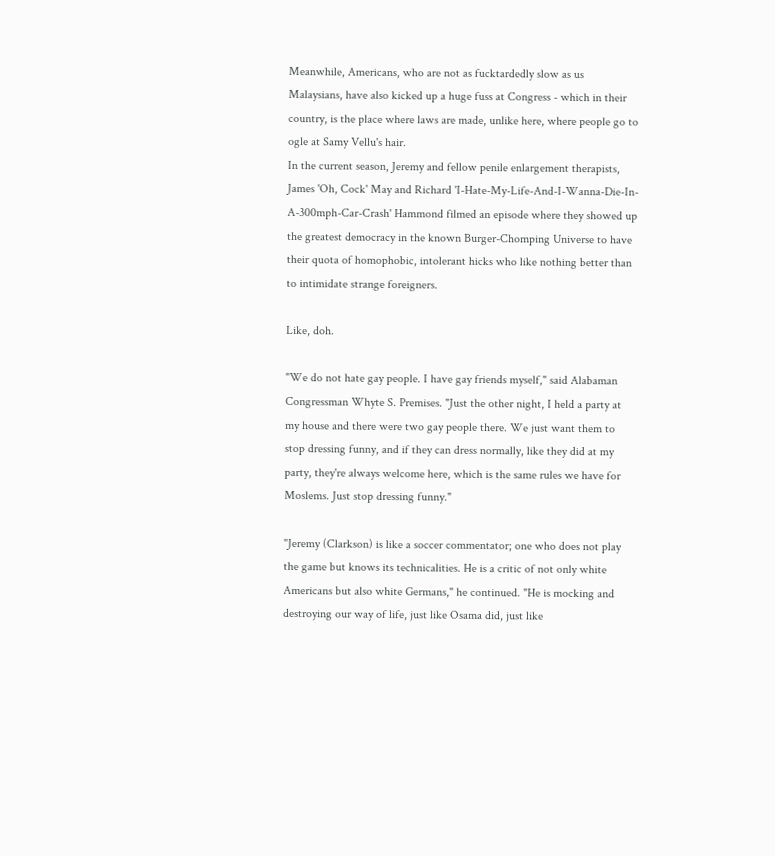Meanwhile, Americans, who are not as fucktardedly slow as us Malaysians, have also kicked up a huge fuss at Congress - which in their country, is the place where laws are made, unlike here, where people go to ogle at Samy Vellu's hair.
In the current season, Jeremy and fellow penile enlargement therapists, James 'Oh, Cock' May and Richard 'I-Hate-My-Life-And-I-Wanna-Die-In-A-300mph-Car-Crash' Hammond filmed an episode where they showed up the greatest democracy in the known Burger-Chomping Universe to have their quota of homophobic, intolerant hicks who like nothing better than to intimidate strange foreigners.

Like, doh.

"We do not hate gay people. I have gay friends myself," said Alabaman Congressman Whyte S. Premises. "Just the other night, I held a party at my house and there were two gay people there. We just want them to stop dressing funny, and if they can dress normally, like they did at my party, they're always welcome here, which is the same rules we have for Moslems. Just stop dressing funny."

"Jeremy (Clarkson) is like a soccer commentator; one who does not play the game but knows its technicalities. He is a critic of not only white Americans but also white Germans," he continued. "He is mocking and destroying our way of life, just like Osama did, just like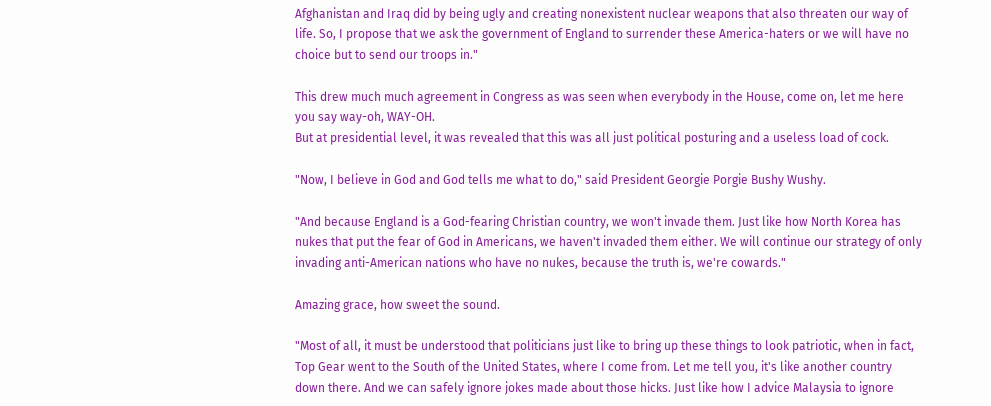Afghanistan and Iraq did by being ugly and creating nonexistent nuclear weapons that also threaten our way of life. So, I propose that we ask the government of England to surrender these America-haters or we will have no choice but to send our troops in."

This drew much much agreement in Congress as was seen when everybody in the House, come on, let me here you say way-oh, WAY-OH.
But at presidential level, it was revealed that this was all just political posturing and a useless load of cock.

"Now, I believe in God and God tells me what to do," said President Georgie Porgie Bushy Wushy.

"And because England is a God-fearing Christian country, we won't invade them. Just like how North Korea has nukes that put the fear of God in Americans, we haven't invaded them either. We will continue our strategy of only invading anti-American nations who have no nukes, because the truth is, we're cowards."

Amazing grace, how sweet the sound.

"Most of all, it must be understood that politicians just like to bring up these things to look patriotic, when in fact, Top Gear went to the South of the United States, where I come from. Let me tell you, it's like another country down there. And we can safely ignore jokes made about those hicks. Just like how I advice Malaysia to ignore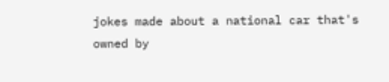jokes made about a national car that's owned by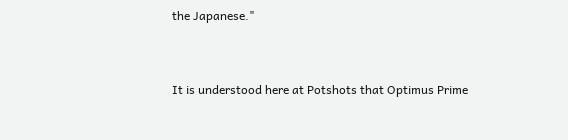the Japanese."


It is understood here at Potshots that Optimus Prime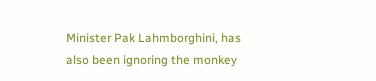Minister Pak Lahmborghini, has also been ignoring the monkey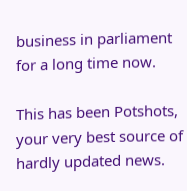business in parliament for a long time now.

This has been Potshots, your very best source of hardly updated news.